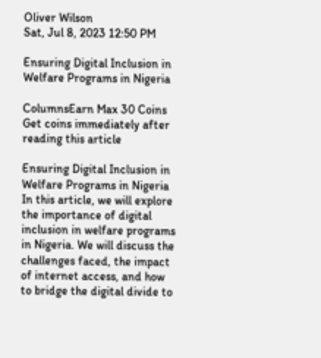Oliver Wilson
Sat, Jul 8, 2023 12:50 PM

Ensuring Digital Inclusion in Welfare Programs in Nigeria

ColumnsEarn Max 30 Coins Get coins immediately after reading this article

Ensuring Digital Inclusion in Welfare Programs in Nigeria
In this article, we will explore the importance of digital inclusion in welfare programs in Nigeria. We will discuss the challenges faced, the impact of internet access, and how to bridge the digital divide to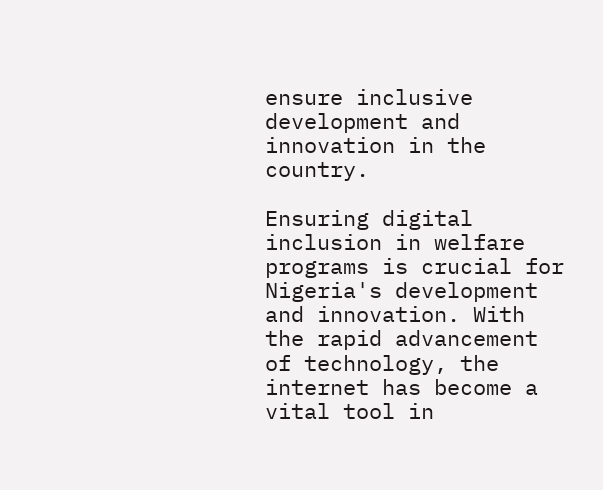ensure inclusive development and innovation in the country.

Ensuring digital inclusion in welfare programs is crucial for Nigeria's development and innovation. With the rapid advancement of technology, the internet has become a vital tool in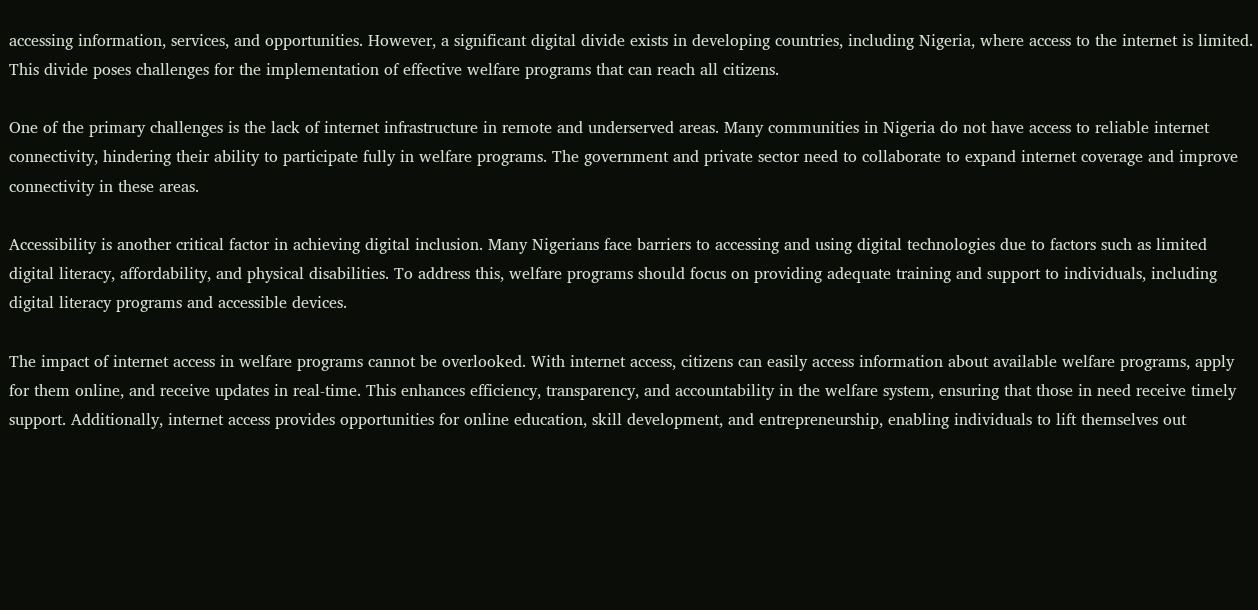accessing information, services, and opportunities. However, a significant digital divide exists in developing countries, including Nigeria, where access to the internet is limited. This divide poses challenges for the implementation of effective welfare programs that can reach all citizens.

One of the primary challenges is the lack of internet infrastructure in remote and underserved areas. Many communities in Nigeria do not have access to reliable internet connectivity, hindering their ability to participate fully in welfare programs. The government and private sector need to collaborate to expand internet coverage and improve connectivity in these areas.

Accessibility is another critical factor in achieving digital inclusion. Many Nigerians face barriers to accessing and using digital technologies due to factors such as limited digital literacy, affordability, and physical disabilities. To address this, welfare programs should focus on providing adequate training and support to individuals, including digital literacy programs and accessible devices.

The impact of internet access in welfare programs cannot be overlooked. With internet access, citizens can easily access information about available welfare programs, apply for them online, and receive updates in real-time. This enhances efficiency, transparency, and accountability in the welfare system, ensuring that those in need receive timely support. Additionally, internet access provides opportunities for online education, skill development, and entrepreneurship, enabling individuals to lift themselves out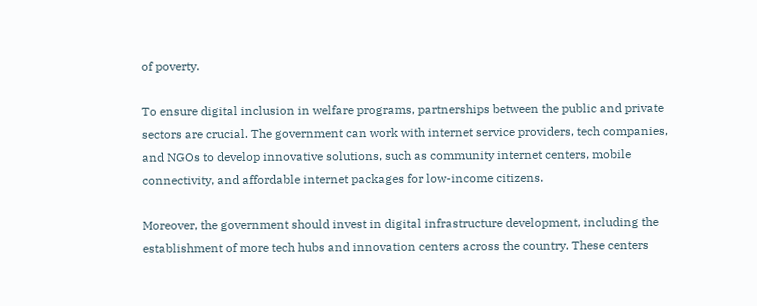of poverty.

To ensure digital inclusion in welfare programs, partnerships between the public and private sectors are crucial. The government can work with internet service providers, tech companies, and NGOs to develop innovative solutions, such as community internet centers, mobile connectivity, and affordable internet packages for low-income citizens.

Moreover, the government should invest in digital infrastructure development, including the establishment of more tech hubs and innovation centers across the country. These centers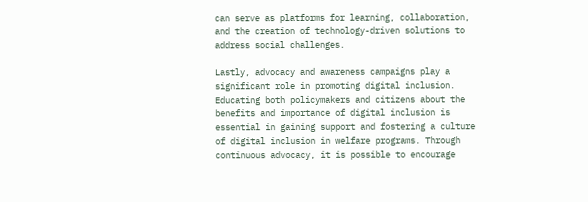can serve as platforms for learning, collaboration, and the creation of technology-driven solutions to address social challenges.

Lastly, advocacy and awareness campaigns play a significant role in promoting digital inclusion. Educating both policymakers and citizens about the benefits and importance of digital inclusion is essential in gaining support and fostering a culture of digital inclusion in welfare programs. Through continuous advocacy, it is possible to encourage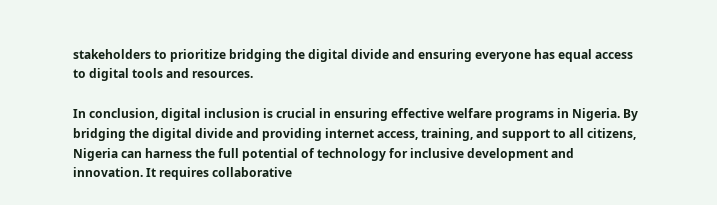stakeholders to prioritize bridging the digital divide and ensuring everyone has equal access to digital tools and resources.

In conclusion, digital inclusion is crucial in ensuring effective welfare programs in Nigeria. By bridging the digital divide and providing internet access, training, and support to all citizens, Nigeria can harness the full potential of technology for inclusive development and innovation. It requires collaborative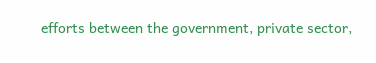efforts between the government, private sector,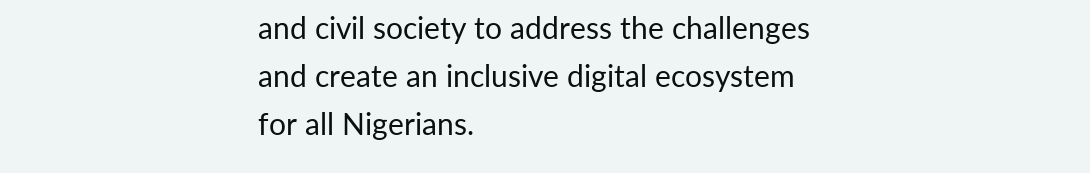and civil society to address the challenges and create an inclusive digital ecosystem for all Nigerians.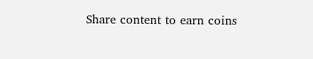Share content to earn coins